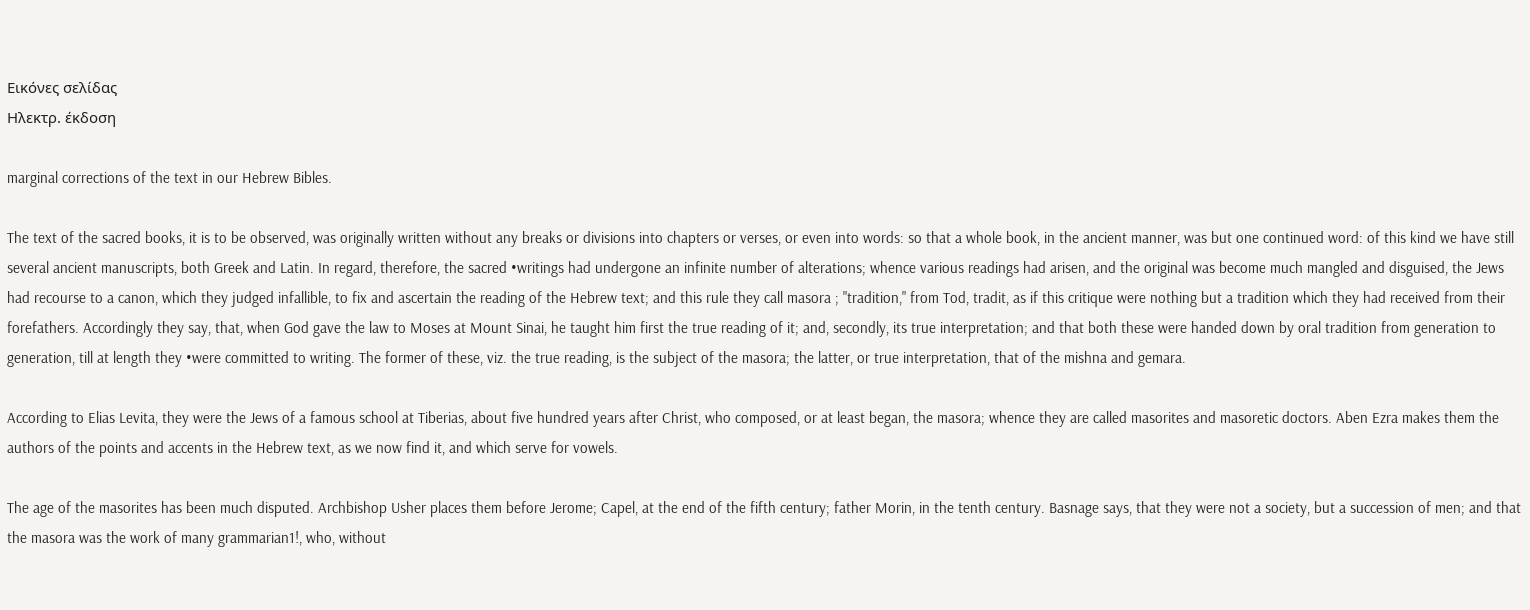Εικόνες σελίδας
Ηλεκτρ. έκδοση

marginal corrections of the text in our Hebrew Bibles.

The text of the sacred books, it is to be observed, was originally written without any breaks or divisions into chapters or verses, or even into words: so that a whole book, in the ancient manner, was but one continued word: of this kind we have still several ancient manuscripts, both Greek and Latin. In regard, therefore, the sacred •writings had undergone an infinite number of alterations; whence various readings had arisen, and the original was become much mangled and disguised, the Jews had recourse to a canon, which they judged infallible, to fix and ascertain the reading of the Hebrew text; and this rule they call masora ; "tradition," from Tod, tradit, as if this critique were nothing but a tradition which they had received from their forefathers. Accordingly they say, that, when God gave the law to Moses at Mount Sinai, he taught him first the true reading of it; and, secondly, its true interpretation; and that both these were handed down by oral tradition from generation to generation, till at length they •were committed to writing. The former of these, viz. the true reading, is the subject of the masora; the latter, or true interpretation, that of the mishna and gemara.

According to Elias Levita, they were the Jews of a famous school at Tiberias, about five hundred years after Christ, who composed, or at least began, the masora; whence they are called masorites and masoretic doctors. Aben Ezra makes them the authors of the points and accents in the Hebrew text, as we now find it, and which serve for vowels.

The age of the masorites has been much disputed. Archbishop Usher places them before Jerome; Capel, at the end of the fifth century; father Morin, in the tenth century. Basnage says, that they were not a society, but a succession of men; and that the masora was the work of many grammarian1!, who, without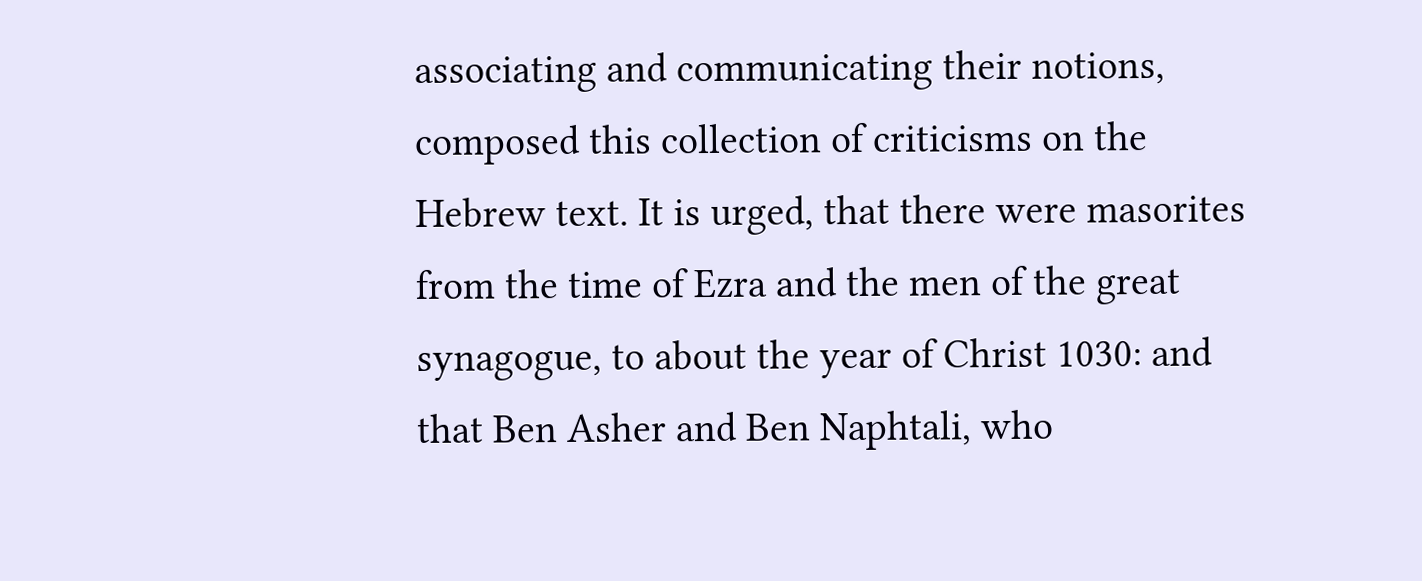associating and communicating their notions, composed this collection of criticisms on the Hebrew text. It is urged, that there were masorites from the time of Ezra and the men of the great synagogue, to about the year of Christ 1030: and that Ben Asher and Ben Naphtali, who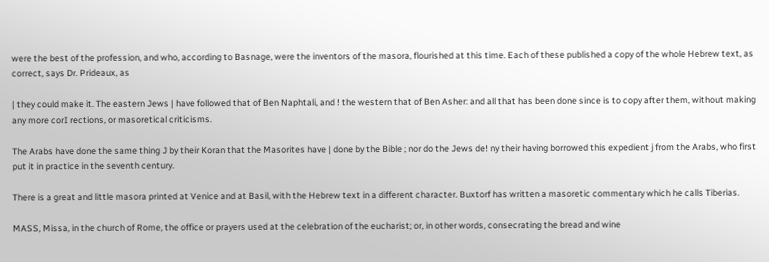were the best of the profession, and who, according to Basnage, were the inventors of the masora, flourished at this time. Each of these published a copy of the whole Hebrew text, as correct, says Dr. Prideaux, as

| they could make it. The eastern Jews | have followed that of Ben Naphtali, and ! the western that of Ben Asher: and all that has been done since is to copy after them, without making any more corI rections, or masoretical criticisms.

The Arabs have done the same thing J by their Koran that the Masorites have | done by the Bible ; nor do the Jews de! ny their having borrowed this expedient j from the Arabs, who first put it in practice in the seventh century.

There is a great and little masora printed at Venice and at Basil, with the Hebrew text in a different character. Buxtorf has written a masoretic commentary which he calls Tiberias.

MASS, Missa, in the church of Rome, the office or prayers used at the celebration of the eucharist; or, in other words, consecrating the bread and wine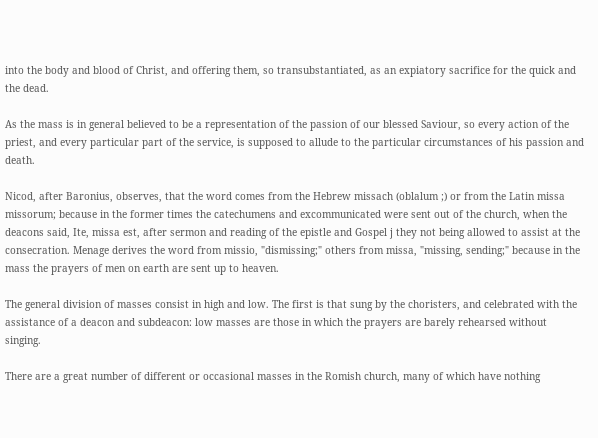into the body and blood of Christ, and offering them, so transubstantiated, as an expiatory sacrifice for the quick and the dead.

As the mass is in general believed to be a representation of the passion of our blessed Saviour, so every action of the priest, and every particular part of the service, is supposed to allude to the particular circumstances of his passion and death.

Nicod, after Baronius, observes, that the word comes from the Hebrew missach (oblalum ;) or from the Latin missa missorum; because in the former times the catechumens and excommunicated were sent out of the church, when the deacons said, Ite, missa est, after sermon and reading of the epistle and Gospel j they not being allowed to assist at the consecration. Menage derives the word from missio, "dismissing;" others from missa, "missing, sending;" because in the mass the prayers of men on earth are sent up to heaven.

The general division of masses consist in high and low. The first is that sung by the choristers, and celebrated with the assistance of a deacon and subdeacon: low masses are those in which the prayers are barely rehearsed without singing.

There are a great number of different or occasional masses in the Romish church, many of which have nothing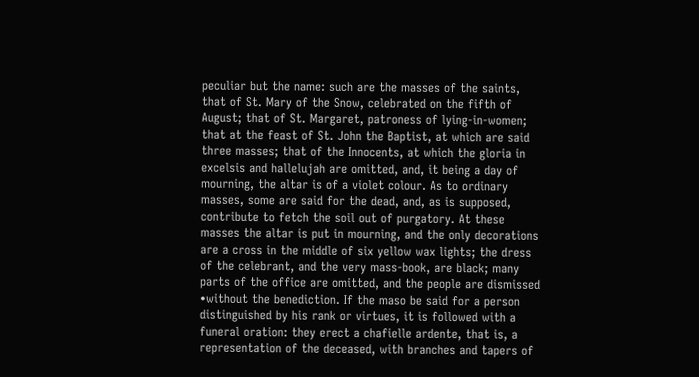peculiar but the name: such are the masses of the saints, that of St. Mary of the Snow, celebrated on the fifth of August; that of St. Margaret, patroness of lying-in-women; that at the feast of St. John the Baptist, at which are said three masses; that of the Innocents, at which the gloria in excelsis and hallelujah are omitted, and, it being a day of mourning, the altar is of a violet colour. As to ordinary masses, some are said for the dead, and, as is supposed, contribute to fetch the soil out of purgatory. At these masses the altar is put in mourning, and the only decorations are a cross in the middle of six yellow wax lights; the dress of the celebrant, and the very mass-book, are black; many parts of the office are omitted, and the people are dismissed •without the benediction. If the maso be said for a person distinguished by his rank or virtues, it is followed with a funeral oration: they erect a chafielle ardente, that is, a representation of the deceased, with branches and tapers of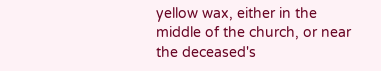yellow wax, either in the middle of the church, or near the deceased's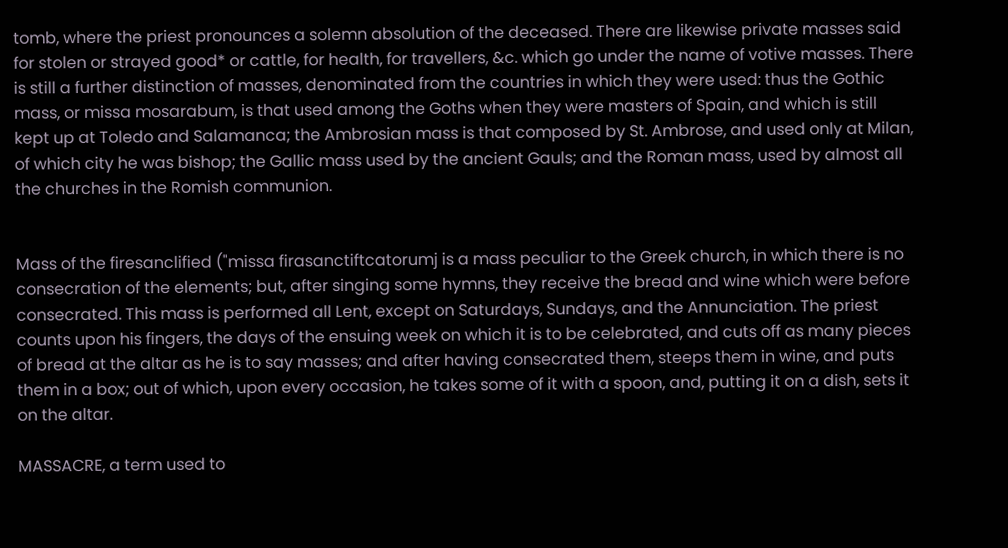tomb, where the priest pronounces a solemn absolution of the deceased. There are likewise private masses said for stolen or strayed good* or cattle, for health, for travellers, &c. which go under the name of votive masses. There is still a further distinction of masses, denominated from the countries in which they were used: thus the Gothic mass, or missa mosarabum, is that used among the Goths when they were masters of Spain, and which is still kept up at Toledo and Salamanca; the Ambrosian mass is that composed by St. Ambrose, and used only at Milan, of which city he was bishop; the Gallic mass used by the ancient Gauls; and the Roman mass, used by almost all the churches in the Romish communion.


Mass of the firesanclified ("missa firasanctiftcatorumj is a mass peculiar to the Greek church, in which there is no consecration of the elements; but, after singing some hymns, they receive the bread and wine which were before consecrated. This mass is performed all Lent, except on Saturdays, Sundays, and the Annunciation. The priest counts upon his fingers, the days of the ensuing week on which it is to be celebrated, and cuts off as many pieces of bread at the altar as he is to say masses; and after having consecrated them, steeps them in wine, and puts them in a box; out of which, upon every occasion, he takes some of it with a spoon, and, putting it on a dish, sets it on the altar.

MASSACRE, a term used to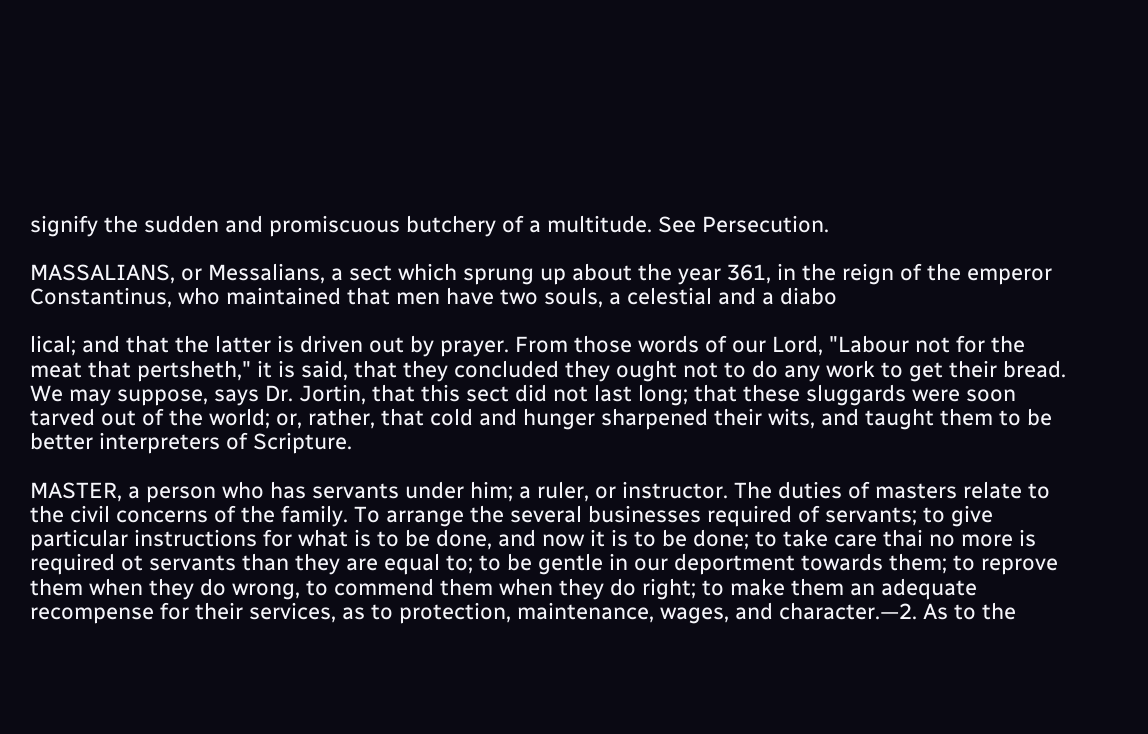signify the sudden and promiscuous butchery of a multitude. See Persecution.

MASSALIANS, or Messalians, a sect which sprung up about the year 361, in the reign of the emperor Constantinus, who maintained that men have two souls, a celestial and a diabo

lical; and that the latter is driven out by prayer. From those words of our Lord, "Labour not for the meat that pertsheth," it is said, that they concluded they ought not to do any work to get their bread. We may suppose, says Dr. Jortin, that this sect did not last long; that these sluggards were soon tarved out of the world; or, rather, that cold and hunger sharpened their wits, and taught them to be better interpreters of Scripture.

MASTER, a person who has servants under him; a ruler, or instructor. The duties of masters relate to the civil concerns of the family. To arrange the several businesses required of servants; to give particular instructions for what is to be done, and now it is to be done; to take care thai no more is required ot servants than they are equal to; to be gentle in our deportment towards them; to reprove them when they do wrong, to commend them when they do right; to make them an adequate recompense for their services, as to protection, maintenance, wages, and character.—2. As to the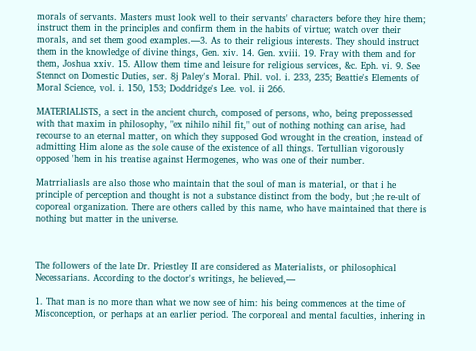morals of servants. Masters must look well to their servants' characters before they hire them; instruct them in the principles and confirm them in the habits of virtue; watch over their morals, and set them good examples.—3. As to their religious interests. They should instruct them in the knowledge of divine things, Gen. xiv. 14. Gen. xviii. 19. Fray with them and for them, Joshua xxiv. 15. Allow them time and leisure for religious services, &c. Eph. vi. 9. See Stennct on Domestic Duties, ser. 8j Paley's Moral. Phil. vol. i. 233, 235; Beattie's Elements of Moral Science, vol. i. 150, 153; Doddridge's Lee. vol. ii 266.

MATERIALISTS, a sect in the ancient church, composed of persons, who, being prepossessed with that maxim in philosophy, "ex nihilo nihil fit," out of nothing nothing can arise, had recourse to an eternal matter, on which they supposed God wrought in the creation, instead of admitting Him alone as the sole cause of the existence of all things. Tertullian vigorously opposed 'hem in his treatise against Hermogenes, who was one of their number.

Matrrialiasls are also those who maintain that the soul of man is material, or that i he principle of perception and thought is not a substance distinct from the body, but ;he re-ult of coporeal organization. There are others called by this name, who have maintained that there is nothing but matter in the universe.



The followers of the late Dr. Priestley II are considered as Materialists, or philosophical Necessarians. According to the doctor's writings, he believed,—

1. That man is no more than what we now see of him: his being commences at the time of Misconception, or perhaps at an earlier period. The corporeal and mental faculties, inhering in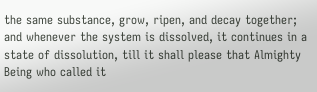the same substance, grow, ripen, and decay together; and whenever the system is dissolved, it continues in a state of dissolution, till it shall please that Almighty Being who called it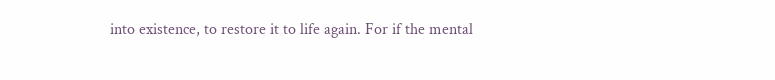into existence, to restore it to life again. For if the mental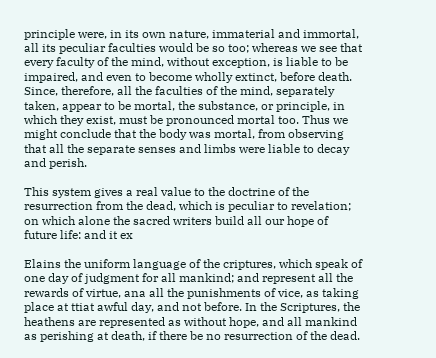principle were, in its own nature, immaterial and immortal, all its peculiar faculties would be so too; whereas we see that every faculty of the mind, without exception, is liable to be impaired, and even to become wholly extinct, before death. Since, therefore, all the faculties of the mind, separately taken, appear to be mortal, the substance, or principle, in which they exist, must be pronounced mortal too. Thus we might conclude that the body was mortal, from observing that all the separate senses and limbs were liable to decay and perish.

This system gives a real value to the doctrine of the resurrection from the dead, which is peculiar to revelation; on which alone the sacred writers build all our hope of future life: and it ex

Elains the uniform language of the criptures, which speak of one day of judgment for all mankind; and represent all the rewards of virtue, ana all the punishments of vice, as taking place at ttiat awful day, and not before. In the Scriptures, the heathens are represented as without hope, and all mankind as perishing at death, if there be no resurrection of the dead.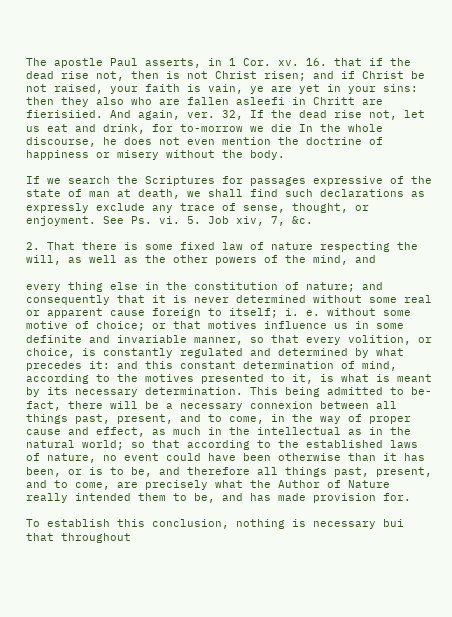The apostle Paul asserts, in 1 Cor. xv. 16. that if the dead rise not, then is not Christ risen; and if Christ be not raised, your faith is vain, ye are yet in your sins: then they also who are fallen asleefi in Chritt are fierisiied. And again, ver. 32, If the dead rise not, let us eat and drink, for to-morrow we die In the whole discourse, he does not even mention the doctrine of happiness or misery without the body.

If we search the Scriptures for passages expressive of the state of man at death, we shall find such declarations as expressly exclude any trace of sense, thought, or enjoyment. See Ps. vi. 5. Job xiv, 7, &c.

2. That there is some fixed law of nature respecting the will, as well as the other powers of the mind, and

every thing else in the constitution of nature; and consequently that it is never determined without some real or apparent cause foreign to itself; i. e. without some motive of choice; or that motives influence us in some definite and invariable manner, so that every volition, or choice, is constantly regulated and determined by what precedes it: and this constant determination of mind, according to the motives presented to it, is what is meant by its necessary determination. This being admitted to be-fact, there will be a necessary connexion between all things past, present, and to come, in the way of proper cause and effect, as much in the intellectual as in the natural world; so that according to the established laws of nature, no event could have been otherwise than it has been, or is to be, and therefore all things past, present, and to come, are precisely what the Author of Nature really intended them to be, and has made provision for.

To establish this conclusion, nothing is necessary bui that throughout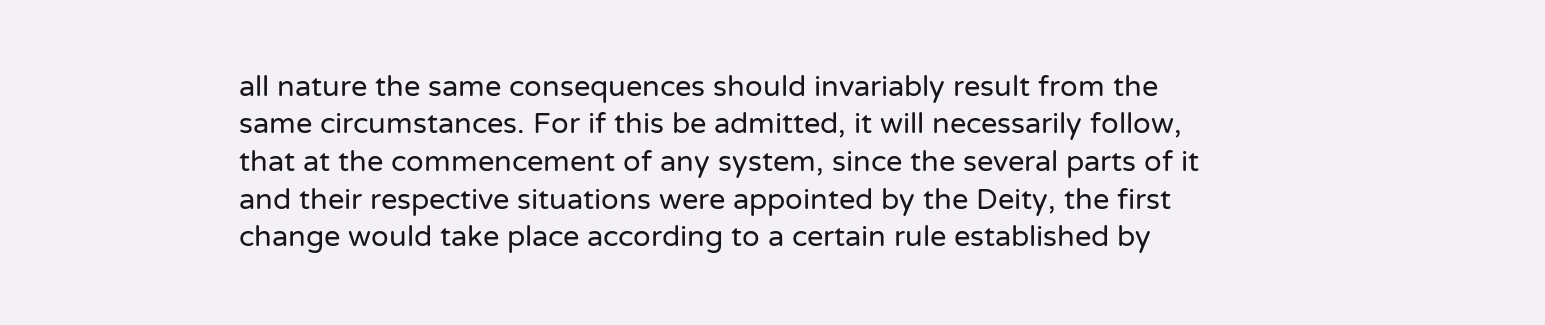all nature the same consequences should invariably result from the same circumstances. For if this be admitted, it will necessarily follow, that at the commencement of any system, since the several parts of it and their respective situations were appointed by the Deity, the first change would take place according to a certain rule established by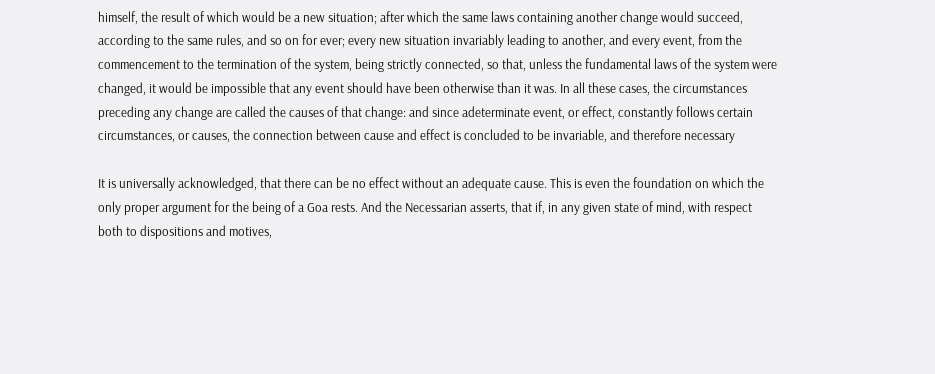himself, the result of which would be a new situation; after which the same laws containing another change would succeed, according to the same rules, and so on for ever; every new situation invariably leading to another, and every event, from the commencement to the termination of the system, being strictly connected, so that, unless the fundamental laws of the system were changed, it would be impossible that any event should have been otherwise than it was. In all these cases, the circumstances preceding any change are called the causes of that change: and since adeterminate event, or effect, constantly follows certain circumstances, or causes, the connection between cause and effect is concluded to be invariable, and therefore necessary

It is universally acknowledged, that there can be no effect without an adequate cause. This is even the foundation on which the only proper argument for the being of a Goa rests. And the Necessarian asserts, that if, in any given state of mind, with respect both to dispositions and motives,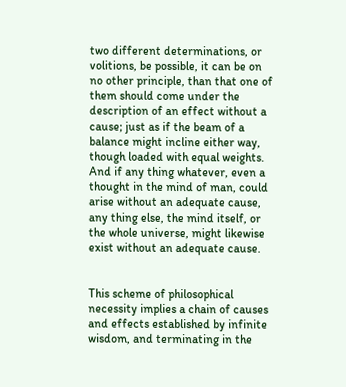two different determinations, or volitions, be possible, it can be on no other principle, than that one of them should come under the description of an effect without a cause; just as if the beam of a balance might incline either way, though loaded with equal weights. And if any thing whatever, even a thought in the mind of man, could arise without an adequate cause, any thing else, the mind itself, or the whole universe, might likewise exist without an adequate cause.


This scheme of philosophical necessity implies a chain of causes and effects established by infinite wisdom, and terminating in the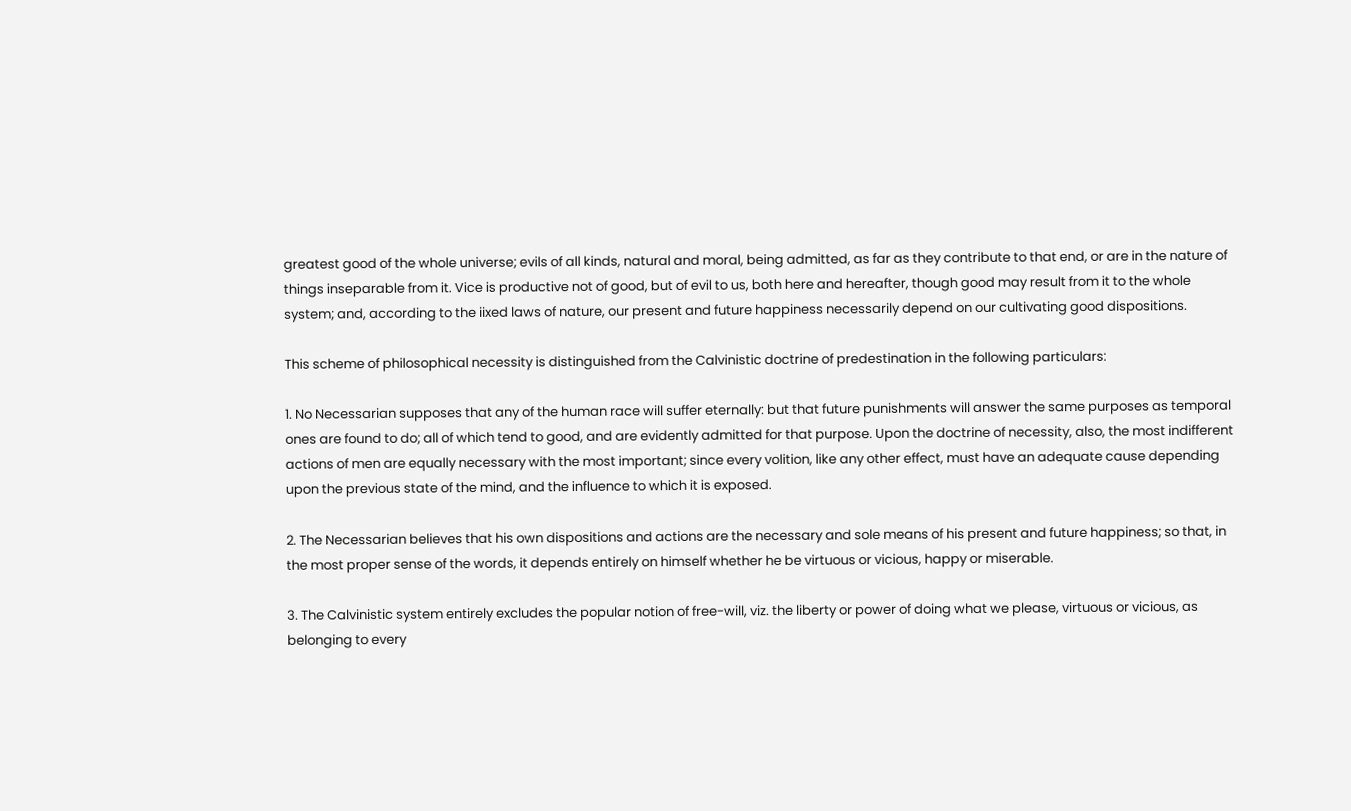greatest good of the whole universe; evils of all kinds, natural and moral, being admitted, as far as they contribute to that end, or are in the nature of things inseparable from it. Vice is productive not of good, but of evil to us, both here and hereafter, though good may result from it to the whole system; and, according to the iixed laws of nature, our present and future happiness necessarily depend on our cultivating good dispositions.

This scheme of philosophical necessity is distinguished from the Calvinistic doctrine of predestination in the following particulars:

1. No Necessarian supposes that any of the human race will suffer eternally: but that future punishments will answer the same purposes as temporal ones are found to do; all of which tend to good, and are evidently admitted for that purpose. Upon the doctrine of necessity, also, the most indifferent actions of men are equally necessary with the most important; since every volition, like any other effect, must have an adequate cause depending upon the previous state of the mind, and the influence to which it is exposed.

2. The Necessarian believes that his own dispositions and actions are the necessary and sole means of his present and future happiness; so that, in the most proper sense of the words, it depends entirely on himself whether he be virtuous or vicious, happy or miserable.

3. The Calvinistic system entirely excludes the popular notion of free-will, viz. the liberty or power of doing what we please, virtuous or vicious, as belonging to every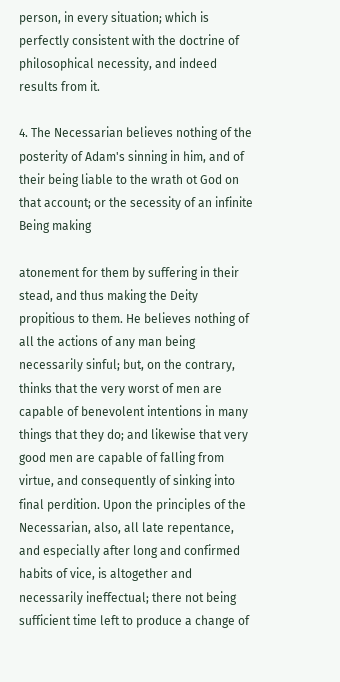person, in every situation; which is perfectly consistent with the doctrine of philosophical necessity, and indeed results from it.

4. The Necessarian believes nothing of the posterity of Adam's sinning in him, and of their being liable to the wrath ot God on that account; or the secessity of an infinite Being making

atonement for them by suffering in their stead, and thus making the Deity propitious to them. He believes nothing of all the actions of any man being necessarily sinful; but, on the contrary, thinks that the very worst of men are capable of benevolent intentions in many things that they do; and likewise that very good men are capable of falling from virtue, and consequently of sinking into final perdition. Upon the principles of the Necessarian, also, all late repentance, and especially after long and confirmed habits of vice, is altogether and necessarily ineffectual; there not being sufficient time left to produce a change of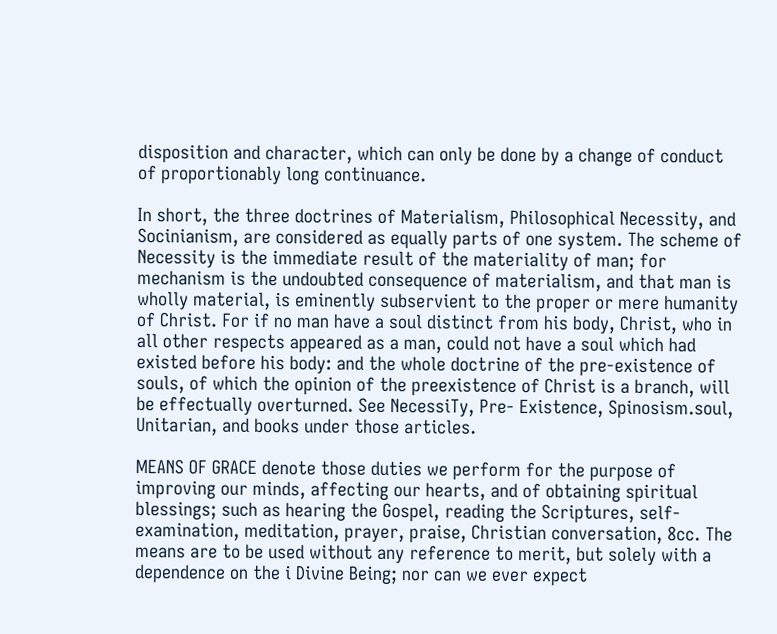disposition and character, which can only be done by a change of conduct of proportionably long continuance.

In short, the three doctrines of Materialism, Philosophical Necessity, and Socinianism, are considered as equally parts of one system. The scheme of Necessity is the immediate result of the materiality of man; for mechanism is the undoubted consequence of materialism, and that man is wholly material, is eminently subservient to the proper or mere humanity of Christ. For if no man have a soul distinct from his body, Christ, who in all other respects appeared as a man, could not have a soul which had existed before his body: and the whole doctrine of the pre-existence of souls, of which the opinion of the preexistence of Christ is a branch, will be effectually overturned. See NecessiTy, Pre- Existence, Spinosism.soul, Unitarian, and books under those articles.

MEANS OF GRACE denote those duties we perform for the purpose of improving our minds, affecting our hearts, and of obtaining spiritual blessings; such as hearing the Gospel, reading the Scriptures, self-examination, meditation, prayer, praise, Christian conversation, 8cc. The means are to be used without any reference to merit, but solely with a dependence on the i Divine Being; nor can we ever expect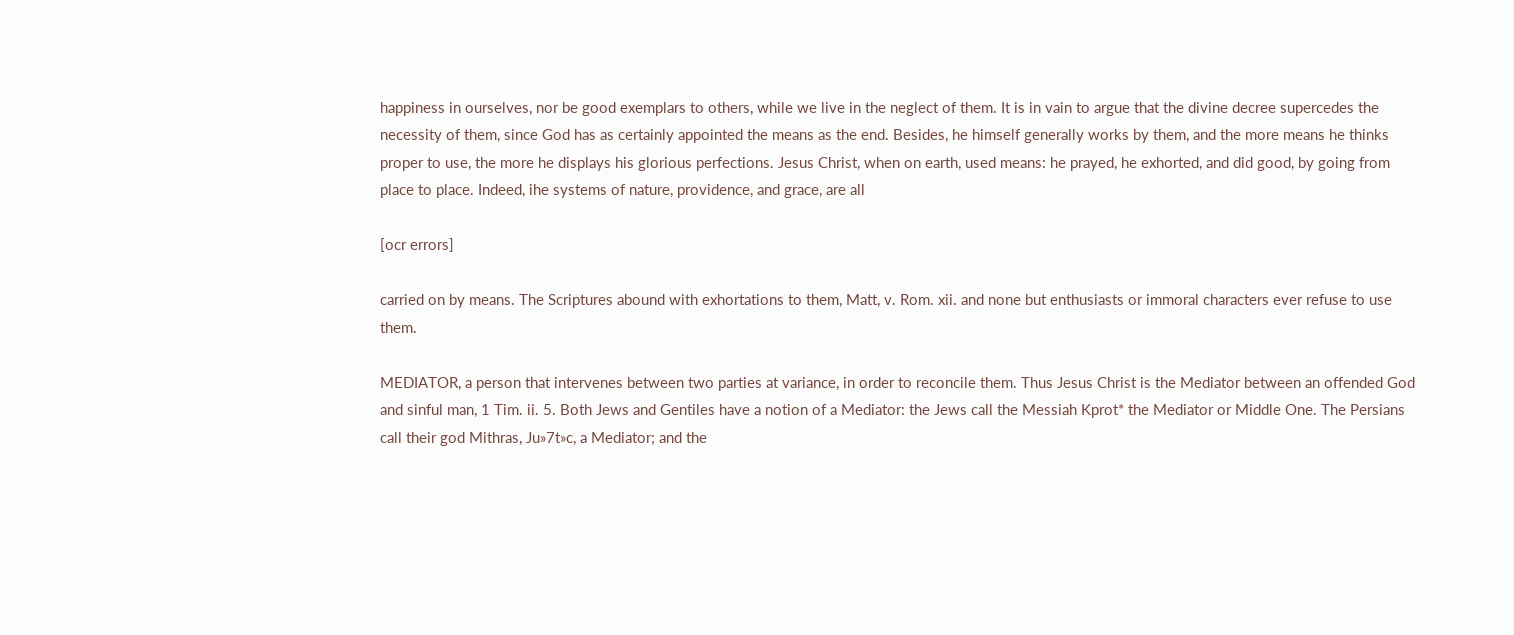happiness in ourselves, nor be good exemplars to others, while we live in the neglect of them. It is in vain to argue that the divine decree supercedes the necessity of them, since God has as certainly appointed the means as the end. Besides, he himself generally works by them, and the more means he thinks proper to use, the more he displays his glorious perfections. Jesus Christ, when on earth, used means: he prayed, he exhorted, and did good, by going from place to place. Indeed, ihe systems of nature, providence, and grace, are all

[ocr errors]

carried on by means. The Scriptures abound with exhortations to them, Matt, v. Rom. xii. and none but enthusiasts or immoral characters ever refuse to use them.

MEDIATOR, a person that intervenes between two parties at variance, in order to reconcile them. Thus Jesus Christ is the Mediator between an offended God and sinful man, 1 Tim. ii. 5. Both Jews and Gentiles have a notion of a Mediator: the Jews call the Messiah Kprot* the Mediator or Middle One. The Persians call their god Mithras, Ju»7t»c, a Mediator; and the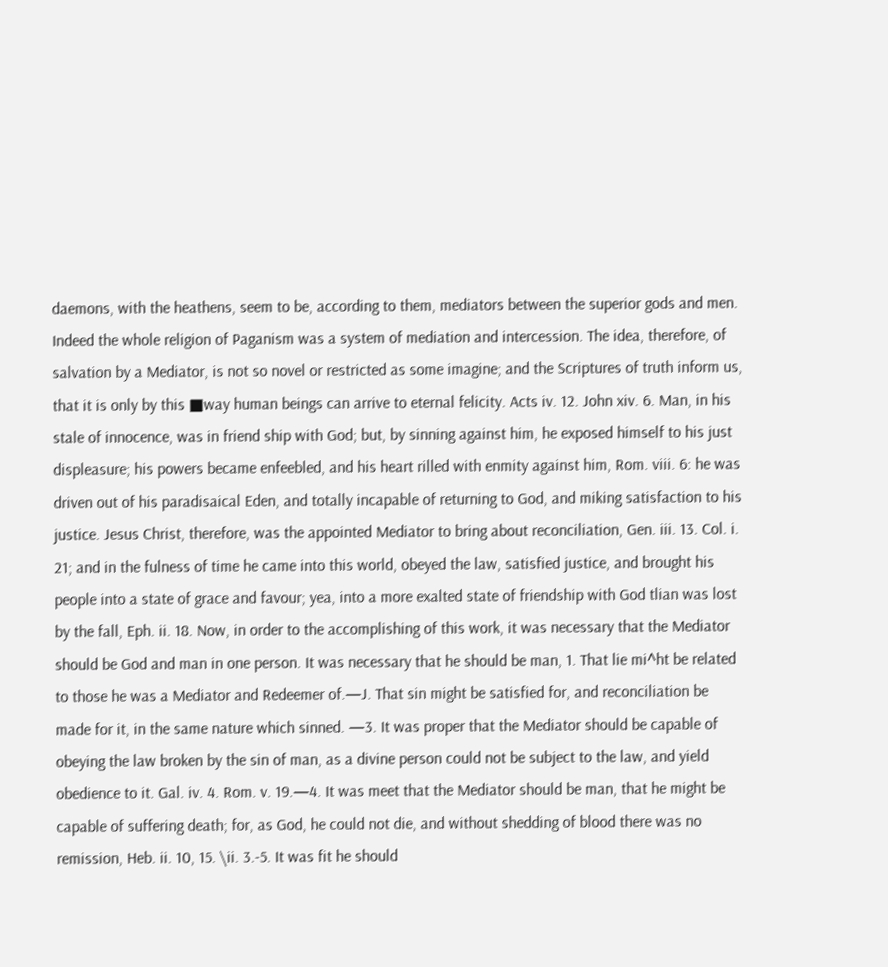daemons, with the heathens, seem to be, according to them, mediators between the superior gods and men. Indeed the whole religion of Paganism was a system of mediation and intercession. The idea, therefore, of salvation by a Mediator, is not so novel or restricted as some imagine; and the Scriptures of truth inform us, that it is only by this ■way human beings can arrive to eternal felicity. Acts iv. 12. John xiv. 6. Man, in his stale of innocence, was in friend ship with God; but, by sinning against him, he exposed himself to his just displeasure; his powers became enfeebled, and his heart rilled with enmity against him, Rom. viii. 6: he was driven out of his paradisaical Eden, and totally incapable of returning to God, and miking satisfaction to his justice. Jesus Christ, therefore, was the appointed Mediator to bring about reconciliation, Gen. iii. 13. Col. i. 21; and in the fulness of time he came into this world, obeyed the law, satisfied justice, and brought his people into a state of grace and favour; yea, into a more exalted state of friendship with God tlian was lost by the fall, Eph. ii. 18. Now, in order to the accomplishing of this work, it was necessary that the Mediator should be God and man in one person. It was necessary that he should be man, 1. That lie mi^ht be related to those he was a Mediator and Redeemer of.—J. That sin might be satisfied for, and reconciliation be made for it, in the same nature which sinned. —3. It was proper that the Mediator should be capable of obeying the law broken by the sin of man, as a divine person could not be subject to the law, and yield obedience to it. Gal. iv. 4. Rom. v. 19.—4. It was meet that the Mediator should be man, that he might be capable of suffering death; for, as God, he could not die, and without shedding of blood there was no remission, Heb. ii. 10, 15. \ii. 3.-5. It was fit he should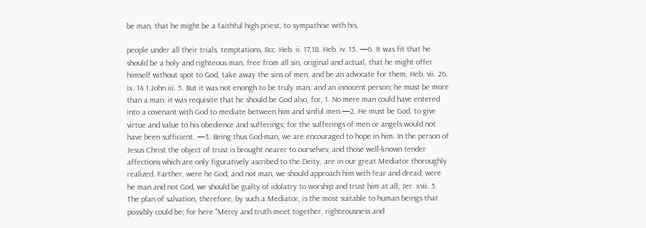be man, that he might be a faithful high priest, to sympathise with his,

people under all their trials, temptations, 8cc. Heb. ii. 17,18. Heb. iv. 15. —6. It was fit that he should be a holy and righteous man, free from all sin, original and actual, that he might offer himself without spot to God, take away the sins of men, and be an advocate for them, Heb. vii. 26. ix. 14 1 John iii. 5. But it was not enongh to be truly man, and an innocent person; he must be more than a man: it was requisite that he should be God also, for, 1. No mere man could have entered into a covenant with God to mediate between him and sinful men.—2. He must be God, to give virtue and value to his obedience and sufferings; for the sufferings of men or angels would not have been sufficient. —3. Being thus God-man, we are encouraged to hope in him. In the person of Jesus Christ the object of trust is brought nearer to ourselves; and those well-known tender affections which are only figuratively ascribed to the Deity, are in our great Mediator thoroughly realized. Farther, were he God, and not man, we should approach him with fear and dread; were he man and not God, we should be guilty of idolatry to worship and trust him at all, Jer. xvii. 5. The plan of salvation, therefore, by such a Mediator, is the most suitable to human beings that possibly could be; for here "Mercy and truth meet together, righteousness and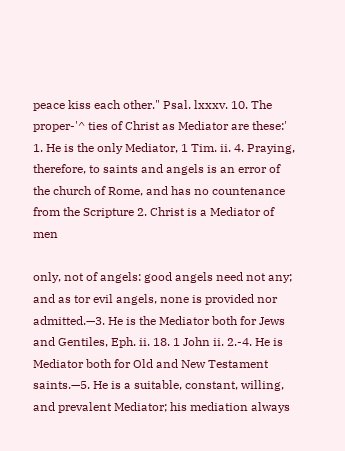peace kiss each other." Psal. lxxxv. 10. The proper-'^ ties of Christ as Mediator are these:' 1. He is the only Mediator, 1 Tim. ii. 4. Praying, therefore, to saints and angels is an error of the church of Rome, and has no countenance from the Scripture 2. Christ is a Mediator of men

only, not of angels: good angels need not any; and as tor evil angels, none is provided nor admitted.—3. He is the Mediator both for Jews and Gentiles, Eph. ii. 18. 1 John ii. 2.-4. He is Mediator both for Old and New Testament saints.—5. He is a suitable, constant, willing, and prevalent Mediator; his mediation always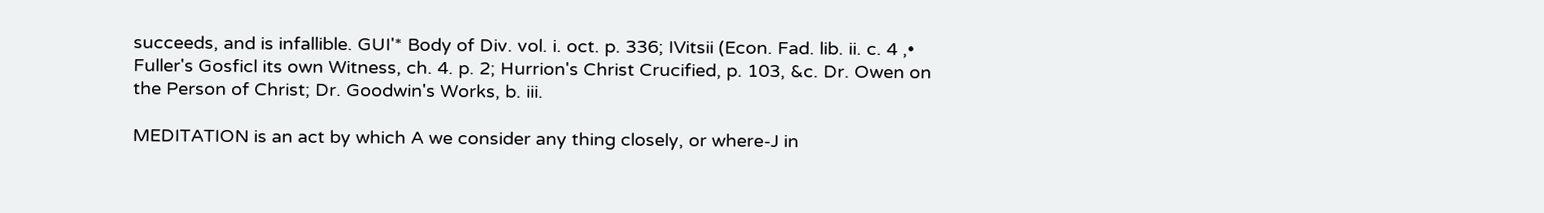succeeds, and is infallible. GUI'* Body of Div. vol. i. oct. p. 336; IVitsii (Econ. Fad. lib. ii. c. 4 ,• Fuller's Gosficl its own Witness, ch. 4. p. 2; Hurrion's Christ Crucified, p. 103, &c. Dr. Owen on the Person of Christ; Dr. Goodwin's Works, b. iii.

MEDITATION is an act by which A we consider any thing closely, or where-J in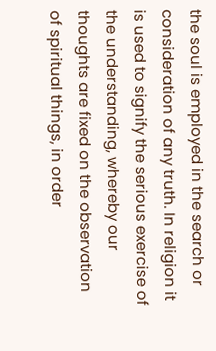the soul is employed in the search or consideration of any truth. In religion it is used to signify the serious exercise of the understanding, whereby our thoughts are fixed on the observation of spiritual things, in order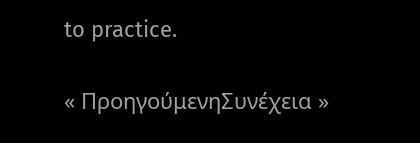to practice.

« ΠροηγούμενηΣυνέχεια »